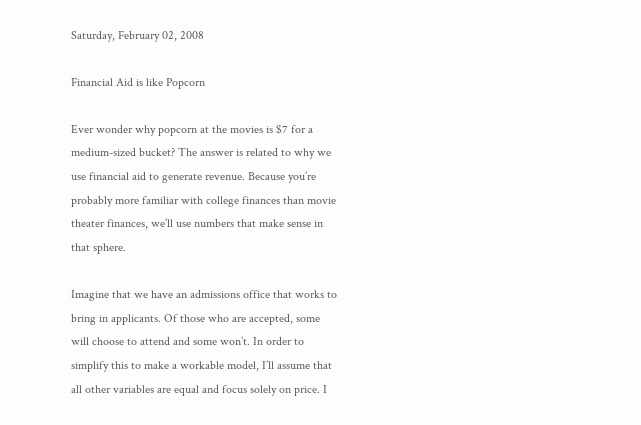Saturday, February 02, 2008

Financial Aid is like Popcorn

Ever wonder why popcorn at the movies is $7 for a medium-sized bucket? The answer is related to why we use financial aid to generate revenue. Because you’re probably more familiar with college finances than movie theater finances, we’ll use numbers that make sense in that sphere.

Imagine that we have an admissions office that works to bring in applicants. Of those who are accepted, some will choose to attend and some won’t. In order to simplify this to make a workable model, I’ll assume that all other variables are equal and focus solely on price. I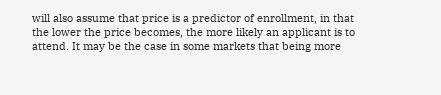will also assume that price is a predictor of enrollment, in that the lower the price becomes, the more likely an applicant is to attend. It may be the case in some markets that being more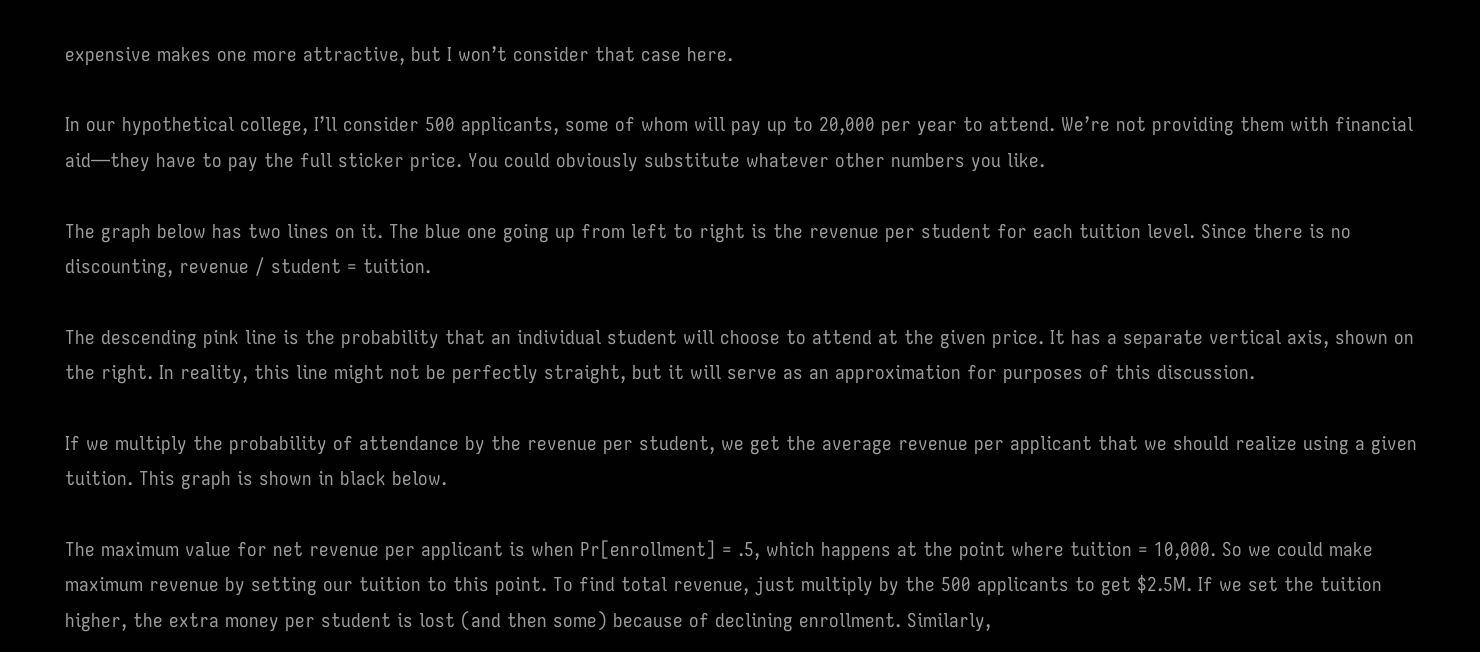expensive makes one more attractive, but I won’t consider that case here.

In our hypothetical college, I’ll consider 500 applicants, some of whom will pay up to 20,000 per year to attend. We’re not providing them with financial aid—they have to pay the full sticker price. You could obviously substitute whatever other numbers you like.

The graph below has two lines on it. The blue one going up from left to right is the revenue per student for each tuition level. Since there is no discounting, revenue / student = tuition.

The descending pink line is the probability that an individual student will choose to attend at the given price. It has a separate vertical axis, shown on the right. In reality, this line might not be perfectly straight, but it will serve as an approximation for purposes of this discussion.

If we multiply the probability of attendance by the revenue per student, we get the average revenue per applicant that we should realize using a given tuition. This graph is shown in black below.

The maximum value for net revenue per applicant is when Pr[enrollment] = .5, which happens at the point where tuition = 10,000. So we could make maximum revenue by setting our tuition to this point. To find total revenue, just multiply by the 500 applicants to get $2.5M. If we set the tuition higher, the extra money per student is lost (and then some) because of declining enrollment. Similarly,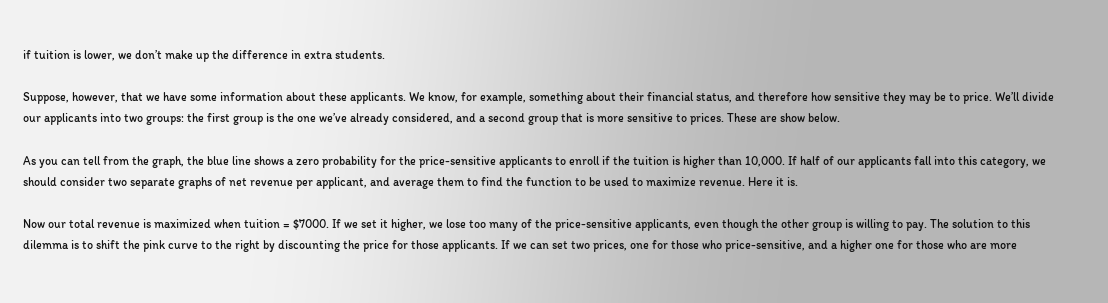if tuition is lower, we don’t make up the difference in extra students.

Suppose, however, that we have some information about these applicants. We know, for example, something about their financial status, and therefore how sensitive they may be to price. We’ll divide our applicants into two groups: the first group is the one we’ve already considered, and a second group that is more sensitive to prices. These are show below.

As you can tell from the graph, the blue line shows a zero probability for the price-sensitive applicants to enroll if the tuition is higher than 10,000. If half of our applicants fall into this category, we should consider two separate graphs of net revenue per applicant, and average them to find the function to be used to maximize revenue. Here it is.

Now our total revenue is maximized when tuition = $7000. If we set it higher, we lose too many of the price-sensitive applicants, even though the other group is willing to pay. The solution to this dilemma is to shift the pink curve to the right by discounting the price for those applicants. If we can set two prices, one for those who price-sensitive, and a higher one for those who are more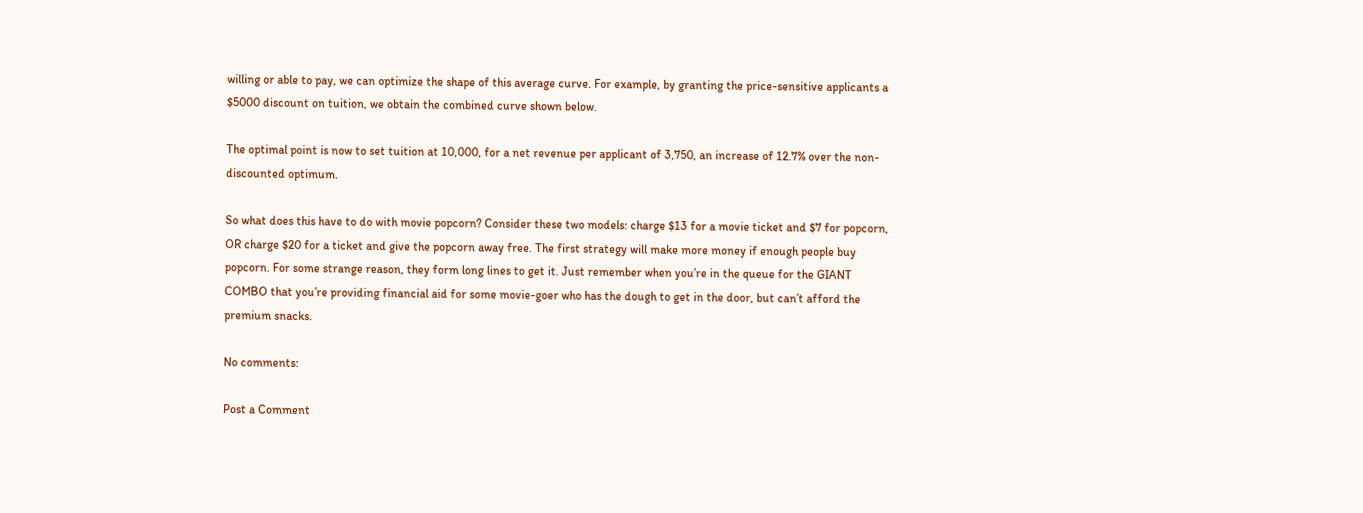willing or able to pay, we can optimize the shape of this average curve. For example, by granting the price-sensitive applicants a $5000 discount on tuition, we obtain the combined curve shown below.

The optimal point is now to set tuition at 10,000, for a net revenue per applicant of 3,750, an increase of 12.7% over the non-discounted optimum.

So what does this have to do with movie popcorn? Consider these two models: charge $13 for a movie ticket and $7 for popcorn, OR charge $20 for a ticket and give the popcorn away free. The first strategy will make more money if enough people buy popcorn. For some strange reason, they form long lines to get it. Just remember when you’re in the queue for the GIANT COMBO that you’re providing financial aid for some movie-goer who has the dough to get in the door, but can’t afford the premium snacks.

No comments:

Post a Comment